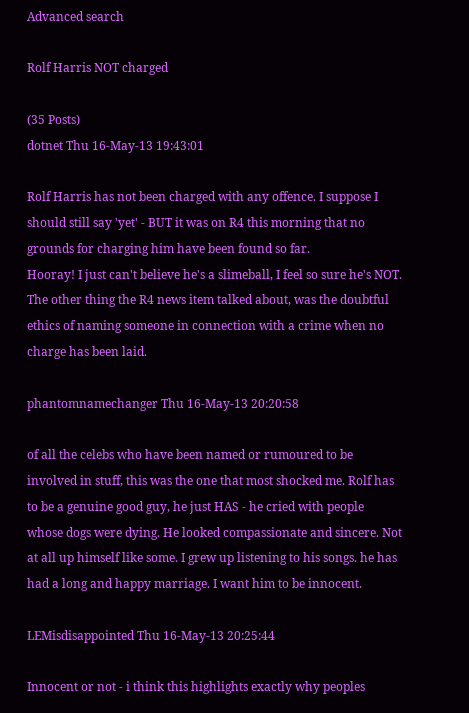Advanced search

Rolf Harris NOT charged

(35 Posts)
dotnet Thu 16-May-13 19:43:01

Rolf Harris has not been charged with any offence. I suppose I should still say 'yet' - BUT it was on R4 this morning that no grounds for charging him have been found so far.
Hooray! I just can't believe he's a slimeball, I feel so sure he's NOT.
The other thing the R4 news item talked about, was the doubtful ethics of naming someone in connection with a crime when no charge has been laid.

phantomnamechanger Thu 16-May-13 20:20:58

of all the celebs who have been named or rumoured to be involved in stuff, this was the one that most shocked me. Rolf has to be a genuine good guy, he just HAS - he cried with people whose dogs were dying. He looked compassionate and sincere. Not at all up himself like some. I grew up listening to his songs. he has had a long and happy marriage. I want him to be innocent.

LEMisdisappointed Thu 16-May-13 20:25:44

Innocent or not - i think this highlights exactly why peoples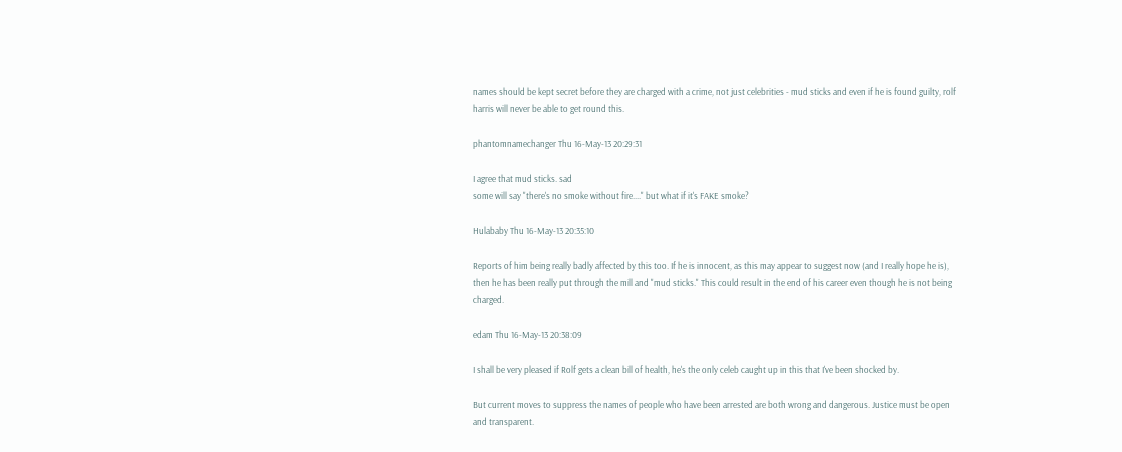names should be kept secret before they are charged with a crime, not just celebrities - mud sticks and even if he is found guilty, rolf harris will never be able to get round this.

phantomnamechanger Thu 16-May-13 20:29:31

I agree that mud sticks. sad
some will say "there's no smoke without fire...." but what if it's FAKE smoke?

Hulababy Thu 16-May-13 20:35:10

Reports of him being really badly affected by this too. If he is innocent, as this may appear to suggest now (and I really hope he is), then he has been really put through the mill and "mud sticks." This could result in the end of his career even though he is not being charged.

edam Thu 16-May-13 20:38:09

I shall be very pleased if Rolf gets a clean bill of health, he's the only celeb caught up in this that I've been shocked by.

But current moves to suppress the names of people who have been arrested are both wrong and dangerous. Justice must be open and transparent.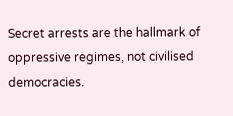Secret arrests are the hallmark of oppressive regimes, not civilised democracies.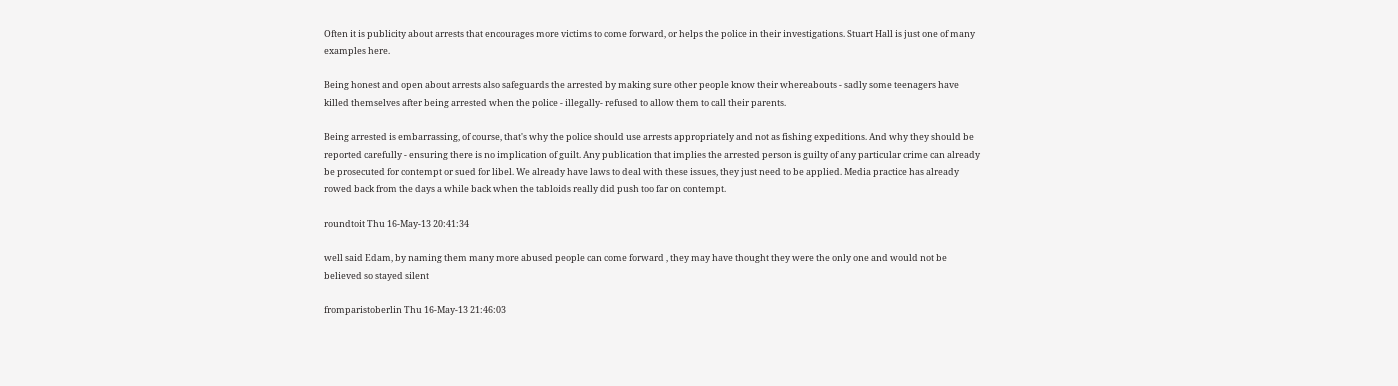Often it is publicity about arrests that encourages more victims to come forward, or helps the police in their investigations. Stuart Hall is just one of many examples here.

Being honest and open about arrests also safeguards the arrested by making sure other people know their whereabouts - sadly some teenagers have killed themselves after being arrested when the police - illegally- refused to allow them to call their parents.

Being arrested is embarrassing, of course, that's why the police should use arrests appropriately and not as fishing expeditions. And why they should be reported carefully - ensuring there is no implication of guilt. Any publication that implies the arrested person is guilty of any particular crime can already be prosecuted for contempt or sued for libel. We already have laws to deal with these issues, they just need to be applied. Media practice has already rowed back from the days a while back when the tabloids really did push too far on contempt.

roundtoit Thu 16-May-13 20:41:34

well said Edam, by naming them many more abused people can come forward , they may have thought they were the only one and would not be believed so stayed silent

fromparistoberlin Thu 16-May-13 21:46:03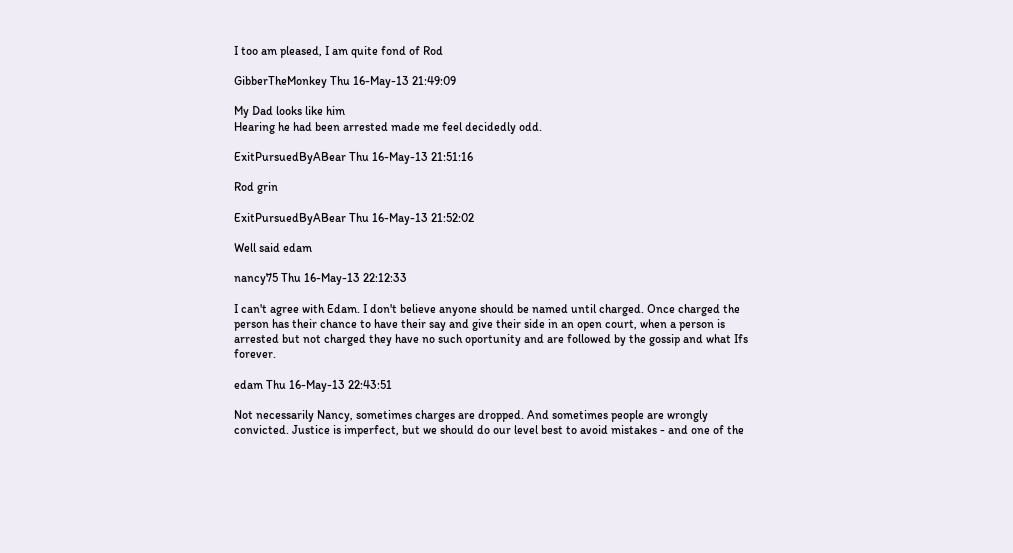I too am pleased, I am quite fond of Rod

GibberTheMonkey Thu 16-May-13 21:49:09

My Dad looks like him
Hearing he had been arrested made me feel decidedly odd.

ExitPursuedByABear Thu 16-May-13 21:51:16

Rod grin

ExitPursuedByABear Thu 16-May-13 21:52:02

Well said edam

nancy75 Thu 16-May-13 22:12:33

I can't agree with Edam. I don't believe anyone should be named until charged. Once charged the person has their chance to have their say and give their side in an open court, when a person is arrested but not charged they have no such oportunity and are followed by the gossip and what Ifs forever.

edam Thu 16-May-13 22:43:51

Not necessarily Nancy, sometimes charges are dropped. And sometimes people are wrongly convicted. Justice is imperfect, but we should do our level best to avoid mistakes - and one of the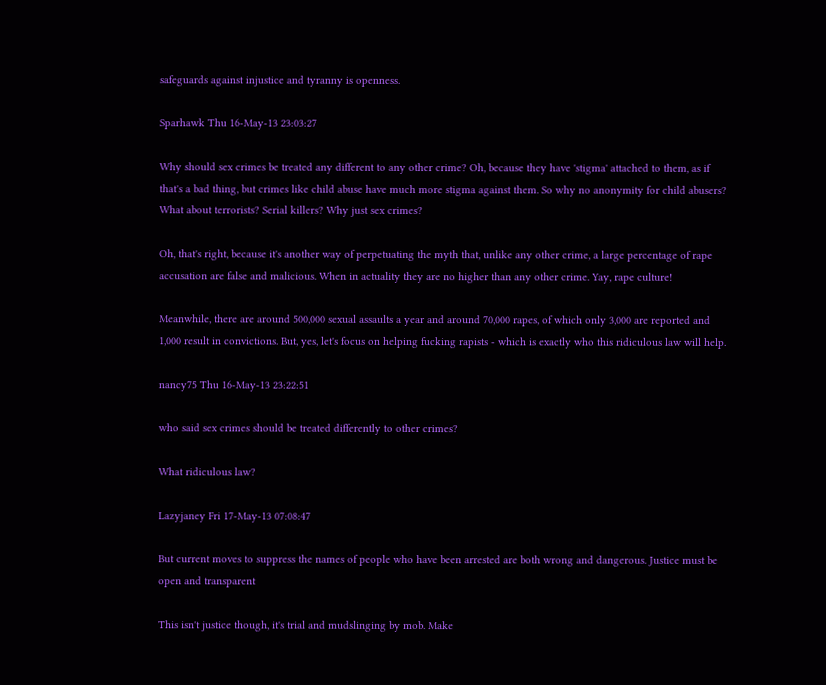safeguards against injustice and tyranny is openness.

Sparhawk Thu 16-May-13 23:03:27

Why should sex crimes be treated any different to any other crime? Oh, because they have 'stigma' attached to them, as if that's a bad thing, but crimes like child abuse have much more stigma against them. So why no anonymity for child abusers? What about terrorists? Serial killers? Why just sex crimes?

Oh, that's right, because it's another way of perpetuating the myth that, unlike any other crime, a large percentage of rape accusation are false and malicious. When in actuality they are no higher than any other crime. Yay, rape culture!

Meanwhile, there are around 500,000 sexual assaults a year and around 70,000 rapes, of which only 3,000 are reported and 1,000 result in convictions. But, yes, let's focus on helping fucking rapists - which is exactly who this ridiculous law will help.

nancy75 Thu 16-May-13 23:22:51

who said sex crimes should be treated differently to other crimes?

What ridiculous law?

Lazyjaney Fri 17-May-13 07:08:47

But current moves to suppress the names of people who have been arrested are both wrong and dangerous. Justice must be open and transparent

This isn't justice though, it's trial and mudslinging by mob. Make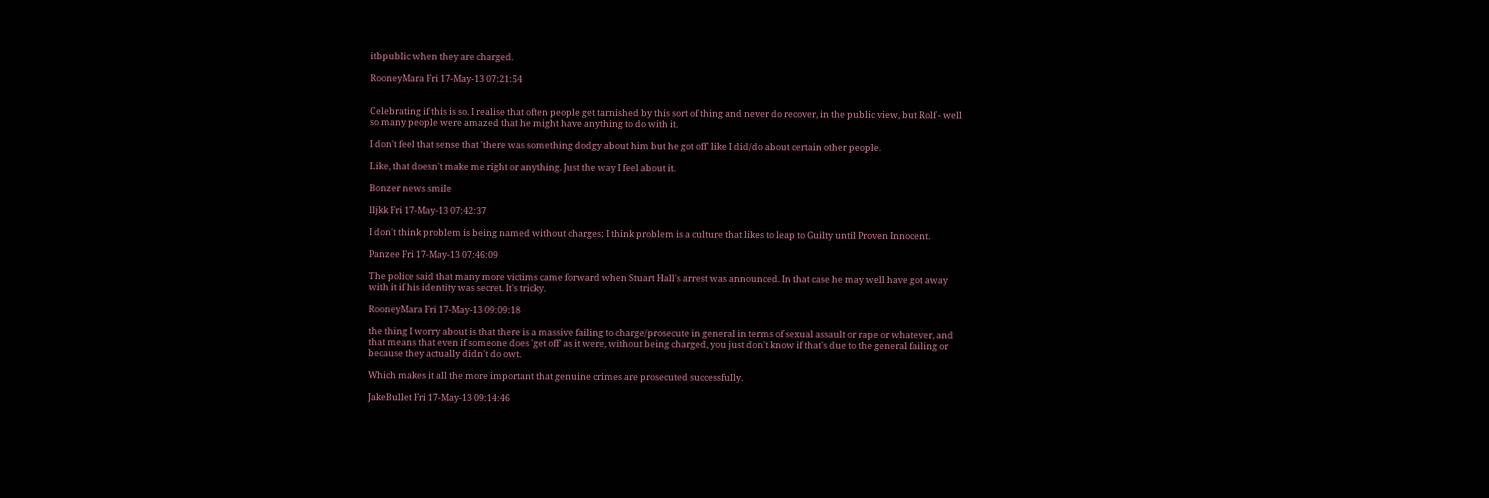itbpublic when they are charged.

RooneyMara Fri 17-May-13 07:21:54


Celebrating if this is so. I realise that often people get tarnished by this sort of thing and never do recover, in the public view, but Rolf - well so many people were amazed that he might have anything to do with it.

I don't feel that sense that 'there was something dodgy about him but he got off' like I did/do about certain other people.

Like, that doesn't make me right or anything. Just the way I feel about it.

Bonzer news smile

lljkk Fri 17-May-13 07:42:37

I don't think problem is being named without charges; I think problem is a culture that likes to leap to Guilty until Proven Innocent.

Panzee Fri 17-May-13 07:46:09

The police said that many more victims came forward when Stuart Hall's arrest was announced. In that case he may well have got away with it if his identity was secret. It's tricky.

RooneyMara Fri 17-May-13 09:09:18

the thing I worry about is that there is a massive failing to charge/prosecute in general in terms of sexual assault or rape or whatever, and that means that even if someone does 'get off' as it were, without being charged, you just don't know if that's due to the general failing or because they actually didn't do owt.

Which makes it all the more important that genuine crimes are prosecuted successfully.

JakeBullet Fri 17-May-13 09:14:46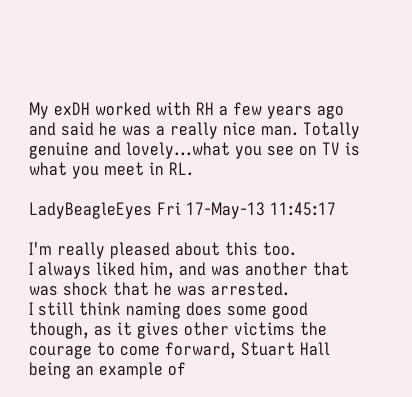My exDH worked with RH a few years ago and said he was a really nice man. Totally genuine and lovely...what you see on TV is what you meet in RL.

LadyBeagleEyes Fri 17-May-13 11:45:17

I'm really pleased about this too.
I always liked him, and was another that was shock that he was arrested.
I still think naming does some good though, as it gives other victims the courage to come forward, Stuart Hall being an example of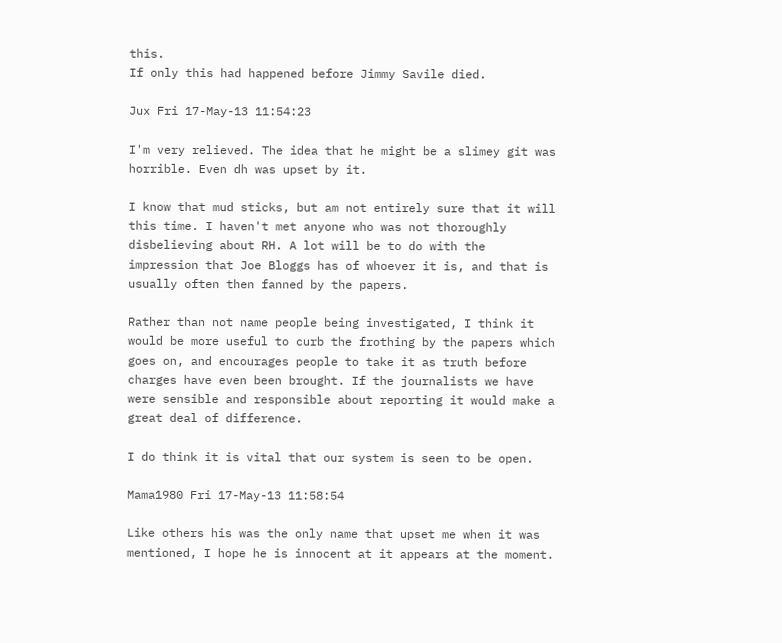this.
If only this had happened before Jimmy Savile died.

Jux Fri 17-May-13 11:54:23

I'm very relieved. The idea that he might be a slimey git was horrible. Even dh was upset by it.

I know that mud sticks, but am not entirely sure that it will this time. I haven't met anyone who was not thoroughly disbelieving about RH. A lot will be to do with the impression that Joe Bloggs has of whoever it is, and that is usually often then fanned by the papers.

Rather than not name people being investigated, I think it would be more useful to curb the frothing by the papers which goes on, and encourages people to take it as truth before charges have even been brought. If the journalists we have were sensible and responsible about reporting it would make a great deal of difference.

I do think it is vital that our system is seen to be open.

Mama1980 Fri 17-May-13 11:58:54

Like others his was the only name that upset me when it was mentioned, I hope he is innocent at it appears at the moment.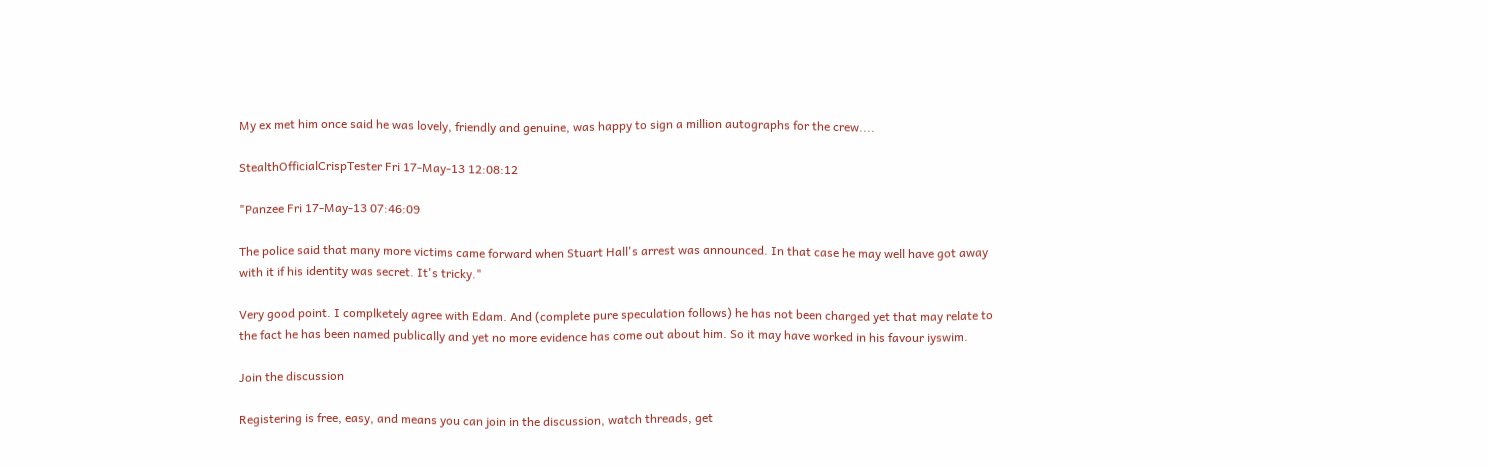My ex met him once said he was lovely, friendly and genuine, was happy to sign a million autographs for the crew....

StealthOfficialCrispTester Fri 17-May-13 12:08:12

"Panzee Fri 17-May-13 07:46:09

The police said that many more victims came forward when Stuart Hall's arrest was announced. In that case he may well have got away with it if his identity was secret. It's tricky."

Very good point. I complketely agree with Edam. And (complete pure speculation follows) he has not been charged yet that may relate to the fact he has been named publically and yet no more evidence has come out about him. So it may have worked in his favour iyswim.

Join the discussion

Registering is free, easy, and means you can join in the discussion, watch threads, get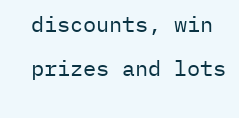discounts, win prizes and lots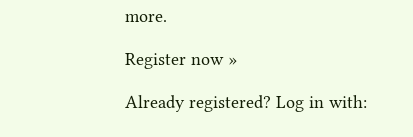more.

Register now »

Already registered? Log in with: